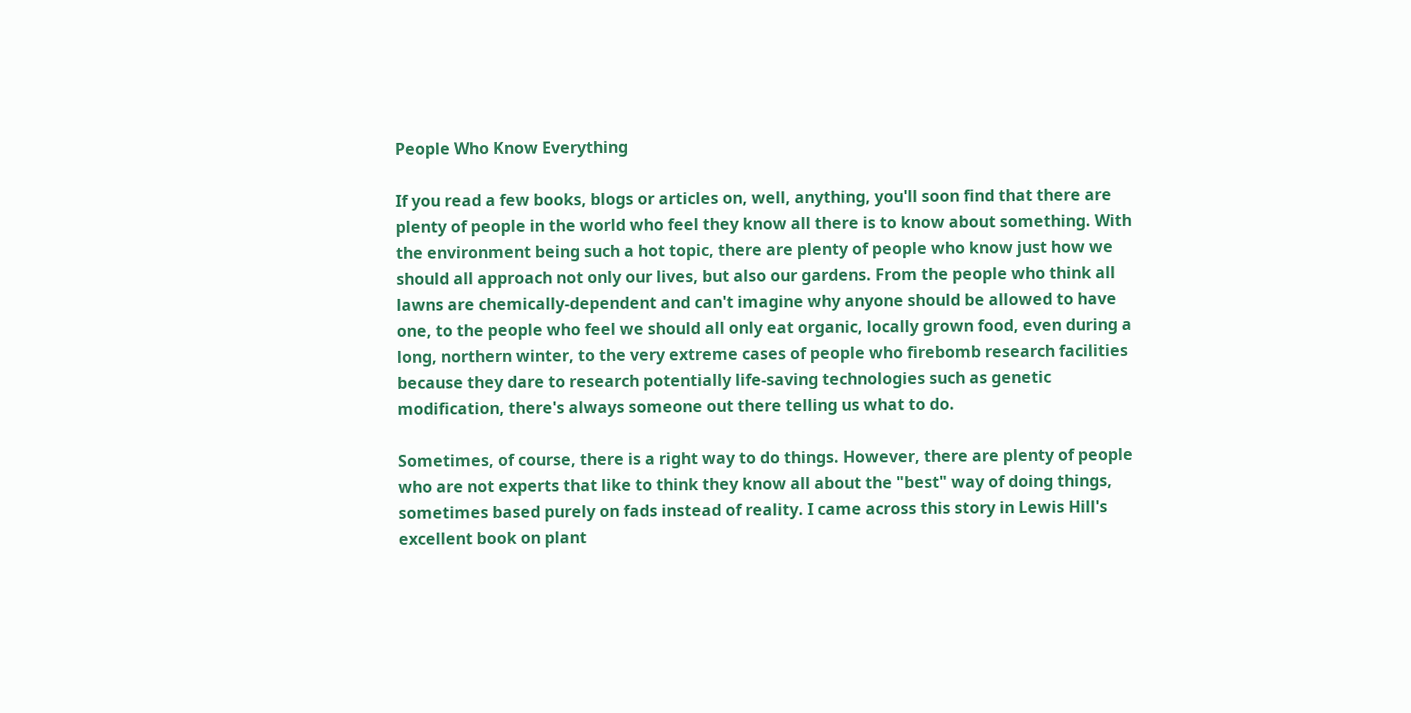People Who Know Everything

If you read a few books, blogs or articles on, well, anything, you'll soon find that there are plenty of people in the world who feel they know all there is to know about something. With the environment being such a hot topic, there are plenty of people who know just how we should all approach not only our lives, but also our gardens. From the people who think all lawns are chemically-dependent and can't imagine why anyone should be allowed to have one, to the people who feel we should all only eat organic, locally grown food, even during a long, northern winter, to the very extreme cases of people who firebomb research facilities because they dare to research potentially life-saving technologies such as genetic modification, there's always someone out there telling us what to do.

Sometimes, of course, there is a right way to do things. However, there are plenty of people who are not experts that like to think they know all about the "best" way of doing things, sometimes based purely on fads instead of reality. I came across this story in Lewis Hill's excellent book on plant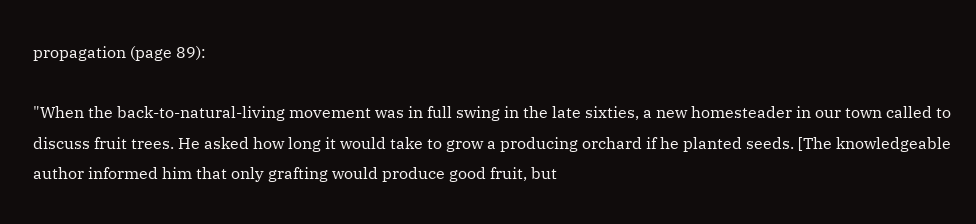propagation (page 89):

"When the back-to-natural-living movement was in full swing in the late sixties, a new homesteader in our town called to discuss fruit trees. He asked how long it would take to grow a producing orchard if he planted seeds. [The knowledgeable author informed him that only grafting would produce good fruit, but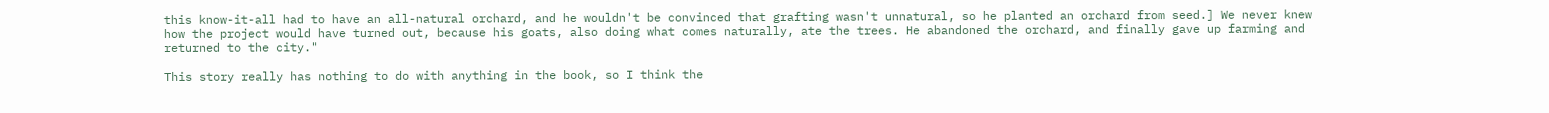this know-it-all had to have an all-natural orchard, and he wouldn't be convinced that grafting wasn't unnatural, so he planted an orchard from seed.] We never knew how the project would have turned out, because his goats, also doing what comes naturally, ate the trees. He abandoned the orchard, and finally gave up farming and returned to the city."

This story really has nothing to do with anything in the book, so I think the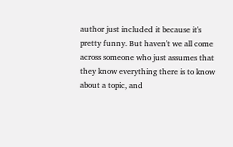author just included it because it's pretty funny. But haven't we all come across someone who just assumes that they know everything there is to know about a topic, and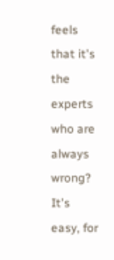feels that it's the experts who are always wrong? It's easy, for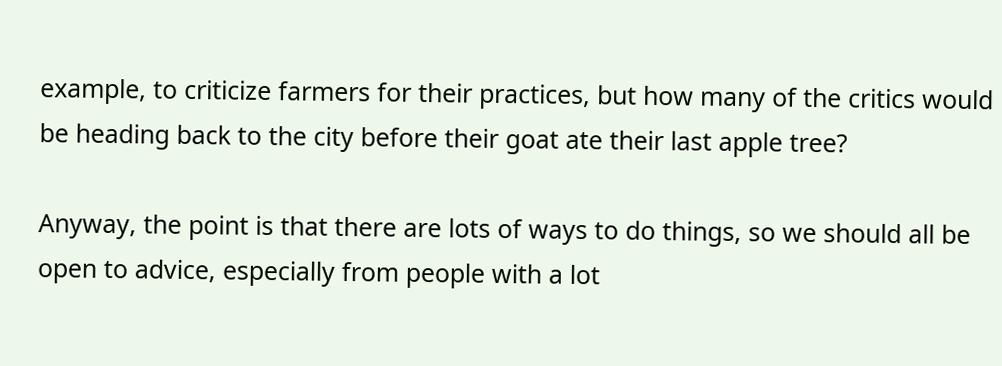example, to criticize farmers for their practices, but how many of the critics would be heading back to the city before their goat ate their last apple tree?

Anyway, the point is that there are lots of ways to do things, so we should all be open to advice, especially from people with a lot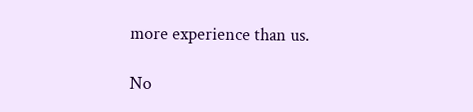more experience than us.

No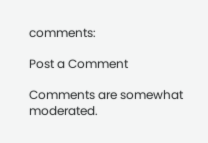comments:

Post a Comment

Comments are somewhat moderated.